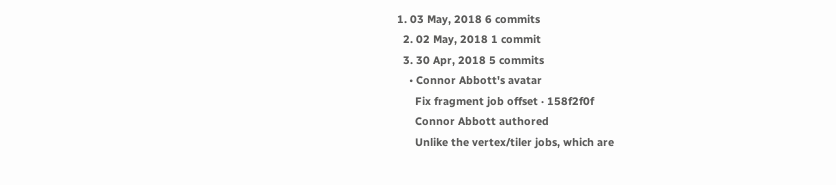1. 03 May, 2018 6 commits
  2. 02 May, 2018 1 commit
  3. 30 Apr, 2018 5 commits
    • Connor Abbott's avatar
      Fix fragment job offset · 158f2f0f
      Connor Abbott authored
      Unlike the vertex/tiler jobs, which are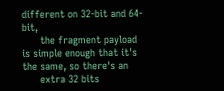different on 32-bit and 64-bit,
      the fragment payload is simple enough that it's the same, so there's an
      extra 32 bits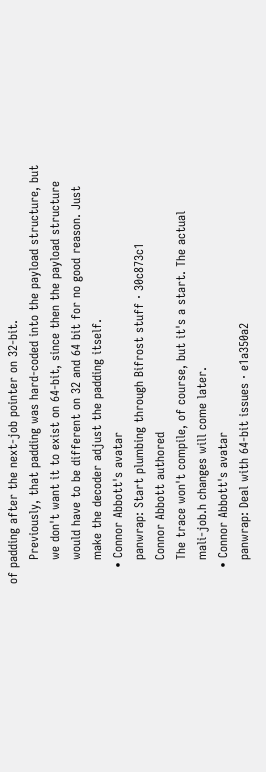of padding after the next-job pointer on 32-bit.
      Previously, that padding was hard-coded into the payload structure, but
      we don't want it to exist on 64-bit, since then the payload structure
      would have to be different on 32 and 64 bit for no good reason. Just
      make the decoder adjust the padding itself.
    • Connor Abbott's avatar
      panwrap: Start plumbing through Bifrost stuff · 30c873c1
      Connor Abbott authored
      The trace won't compile, of course, but it's a start. The actual
      mali-job.h changes will come later.
    • Connor Abbott's avatar
      panwrap: Deal with 64-bit issues · e1a350a2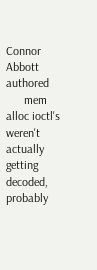Connor Abbott authored
      mem alloc ioctl's weren't actually getting decoded, probably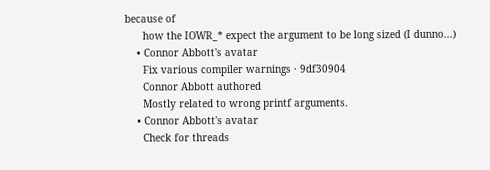because of
      how the IOWR_* expect the argument to be long sized (I dunno...)
    • Connor Abbott's avatar
      Fix various compiler warnings · 9df30904
      Connor Abbott authored
      Mostly related to wrong printf arguments.
    • Connor Abbott's avatar
      Check for threads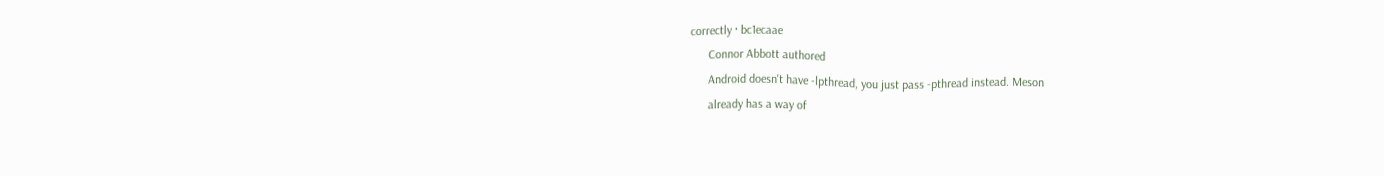correctly · bc1ecaae
      Connor Abbott authored
      Android doesn't have -lpthread, you just pass -pthread instead. Meson
      already has a way of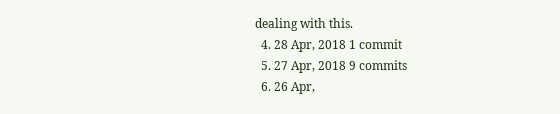dealing with this.
  4. 28 Apr, 2018 1 commit
  5. 27 Apr, 2018 9 commits
  6. 26 Apr,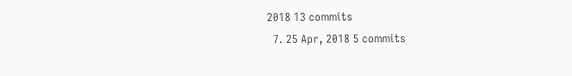2018 13 commits
  7. 25 Apr, 2018 5 commits